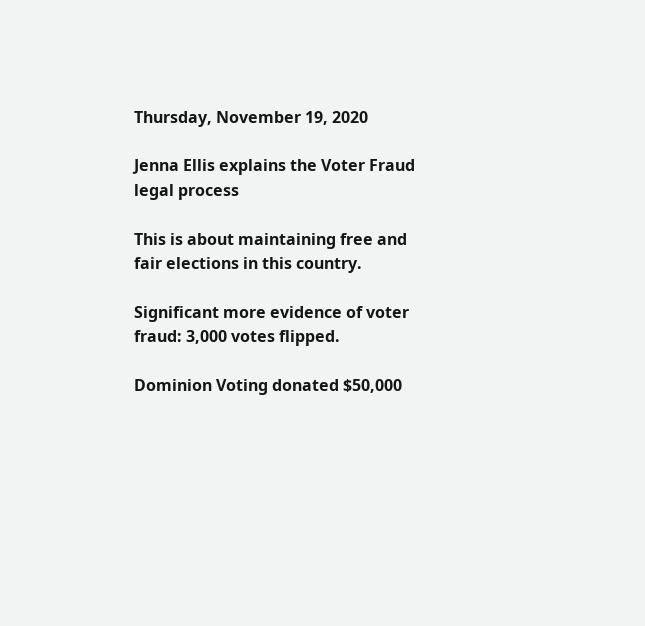Thursday, November 19, 2020

Jenna Ellis explains the Voter Fraud legal process

This is about maintaining free and fair elections in this country.

Significant more evidence of voter fraud: 3,000 votes flipped.

Dominion Voting donated $50,000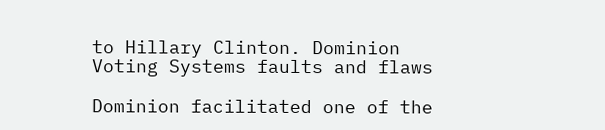to Hillary Clinton. Dominion Voting Systems faults and flaws

Dominion facilitated one of the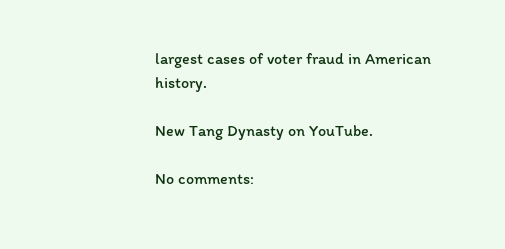largest cases of voter fraud in American history.

New Tang Dynasty on YouTube.

No comments: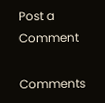Post a Comment

Comments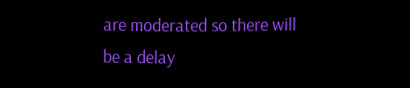are moderated so there will be a delay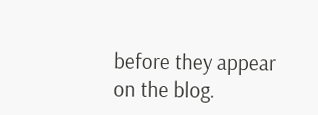before they appear on the blog.